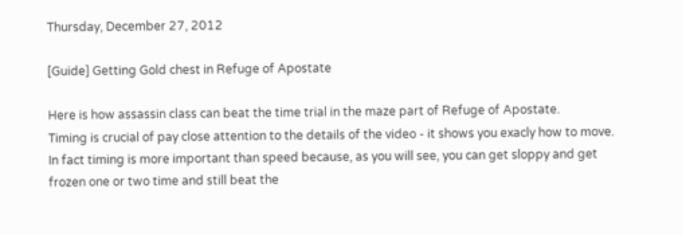Thursday, December 27, 2012

[Guide] Getting Gold chest in Refuge of Apostate

Here is how assassin class can beat the time trial in the maze part of Refuge of Apostate.
Timing is crucial of pay close attention to the details of the video - it shows you exacly how to move. In fact timing is more important than speed because, as you will see, you can get sloppy and get frozen one or two time and still beat the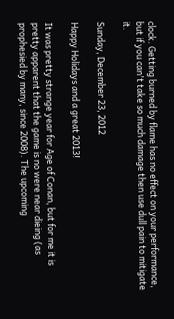clock. Getting burned by flame has no effect on your performance, but if you can't take so much damage then use dull pain to mitigate it.

Sunday, December 23, 2012

Happy Holidays and a great 2013!

It was pretty strange year for Age of Conan, but for me it is pretty apparent that the game is no were near dieing (as prophesied by many, since 2008). The upcoming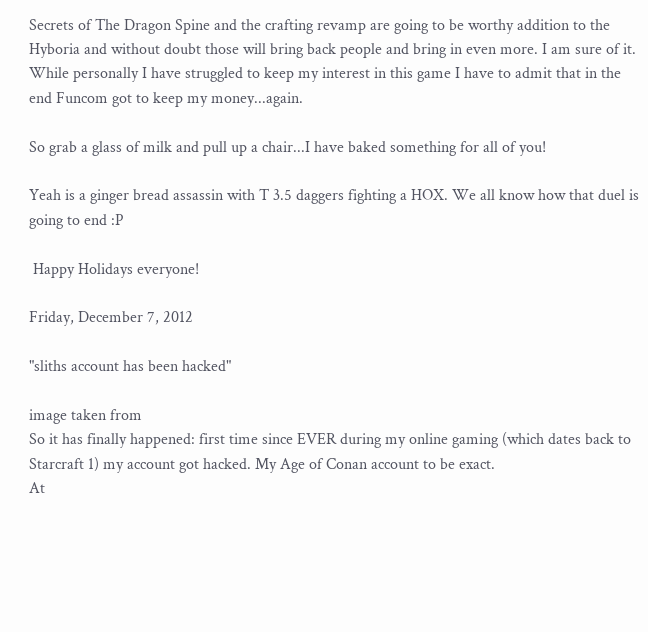Secrets of The Dragon Spine and the crafting revamp are going to be worthy addition to the Hyboria and without doubt those will bring back people and bring in even more. I am sure of it.  While personally I have struggled to keep my interest in this game I have to admit that in the end Funcom got to keep my money...again.

So grab a glass of milk and pull up a chair...I have baked something for all of you!

Yeah is a ginger bread assassin with T 3.5 daggers fighting a HOX. We all know how that duel is going to end :P

 Happy Holidays everyone!

Friday, December 7, 2012

"sliths account has been hacked"

image taken from
So it has finally happened: first time since EVER during my online gaming (which dates back to Starcraft 1) my account got hacked. My Age of Conan account to be exact.
At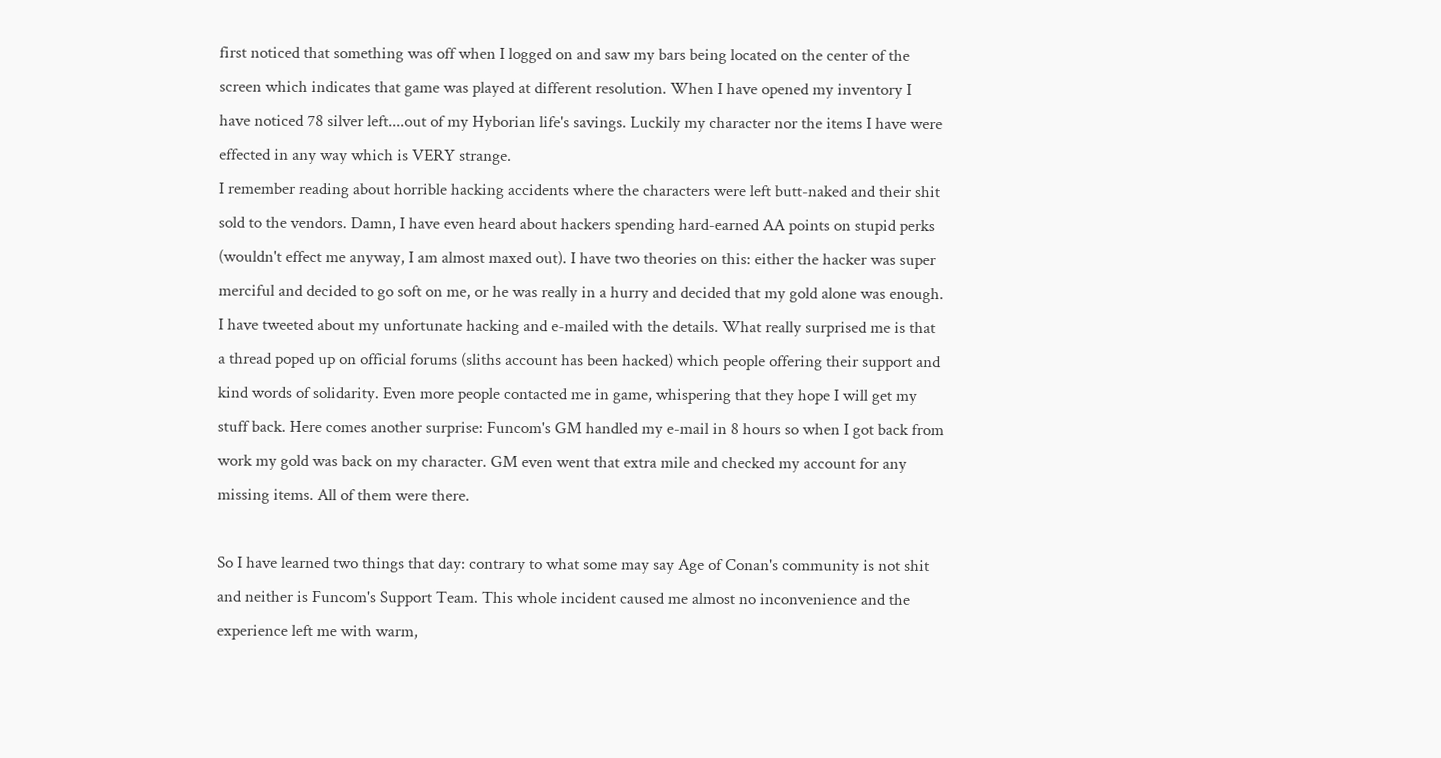first noticed that something was off when I logged on and saw my bars being located on the center of the screen which indicates that game was played at different resolution. When I have opened my inventory I have noticed 78 silver left....out of my Hyborian life's savings. Luckily my character nor the items I have were effected in any way which is VERY strange.
I remember reading about horrible hacking accidents where the characters were left butt-naked and their shit sold to the vendors. Damn, I have even heard about hackers spending hard-earned AA points on stupid perks (wouldn't effect me anyway, I am almost maxed out). I have two theories on this: either the hacker was super merciful and decided to go soft on me, or he was really in a hurry and decided that my gold alone was enough. I have tweeted about my unfortunate hacking and e-mailed with the details. What really surprised me is that a thread poped up on official forums (sliths account has been hacked) which people offering their support and kind words of solidarity. Even more people contacted me in game, whispering that they hope I will get my stuff back. Here comes another surprise: Funcom's GM handled my e-mail in 8 hours so when I got back from work my gold was back on my character. GM even went that extra mile and checked my account for any missing items. All of them were there.

So I have learned two things that day: contrary to what some may say Age of Conan's community is not shit and neither is Funcom's Support Team. This whole incident caused me almost no inconvenience and the experience left me with warm,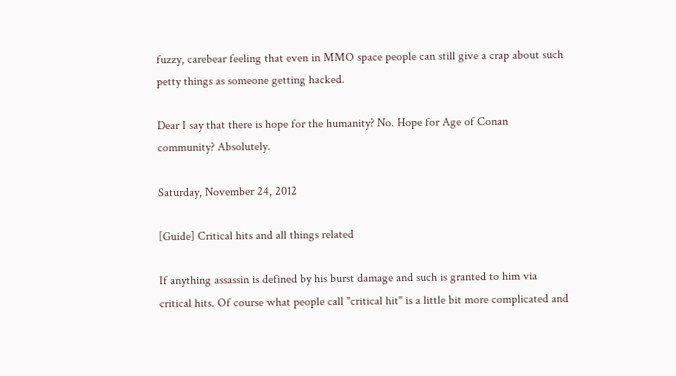fuzzy, carebear feeling that even in MMO space people can still give a crap about such petty things as someone getting hacked.

Dear I say that there is hope for the humanity? No. Hope for Age of Conan community? Absolutely.

Saturday, November 24, 2012

[Guide] Critical hits and all things related

If anything assassin is defined by his burst damage and such is granted to him via critical hits. Of course what people call "critical hit" is a little bit more complicated and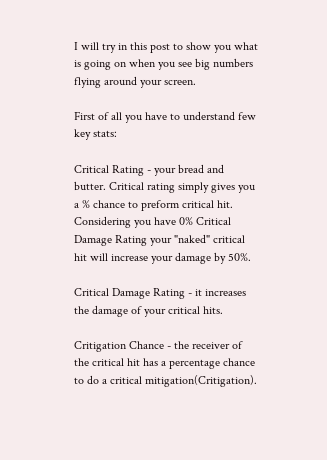I will try in this post to show you what is going on when you see big numbers flying around your screen.

First of all you have to understand few key stats:

Critical Rating - your bread and butter. Critical rating simply gives you  a % chance to preform critical hit. Considering you have 0% Critical Damage Rating your "naked" critical hit will increase your damage by 50%.

Critical Damage Rating - it increases the damage of your critical hits.

Critigation Chance - the receiver of the critical hit has a percentage chance to do a critical mitigation(Critigation).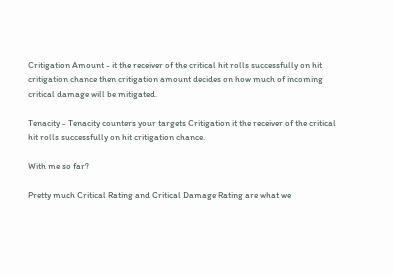Critigation Amount - it the receiver of the critical hit rolls successfully on hit critigation chance then critigation amount decides on how much of incoming critical damage will be mitigated.

Tenacity - Tenacity counters your targets Critigation it the receiver of the critical hit rolls successfully on hit critigation chance.

With me so far?

Pretty much Critical Rating and Critical Damage Rating are what we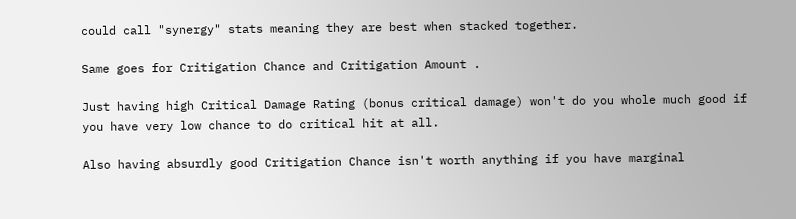could call "synergy" stats meaning they are best when stacked together.

Same goes for Critigation Chance and Critigation Amount .

Just having high Critical Damage Rating (bonus critical damage) won't do you whole much good if you have very low chance to do critical hit at all.

Also having absurdly good Critigation Chance isn't worth anything if you have marginal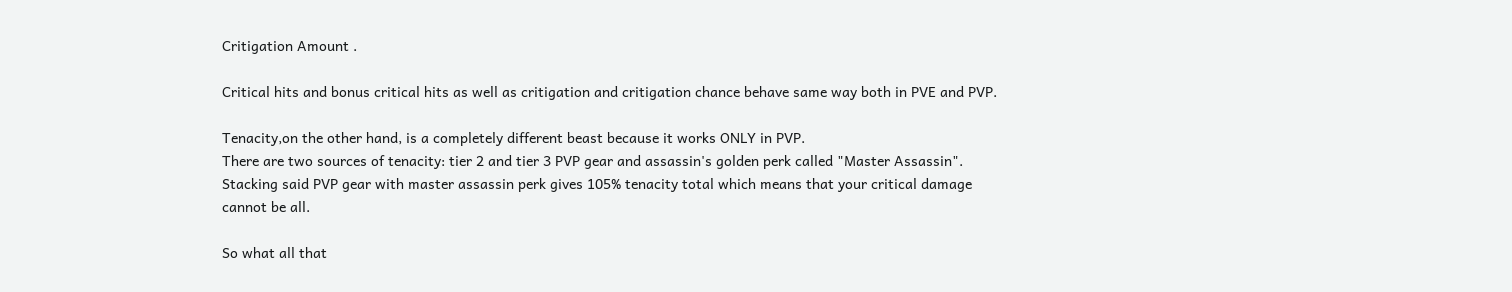Critigation Amount .

Critical hits and bonus critical hits as well as critigation and critigation chance behave same way both in PVE and PVP.

Tenacity,on the other hand, is a completely different beast because it works ONLY in PVP.
There are two sources of tenacity: tier 2 and tier 3 PVP gear and assassin's golden perk called "Master Assassin". Stacking said PVP gear with master assassin perk gives 105% tenacity total which means that your critical damage cannot be all.

So what all that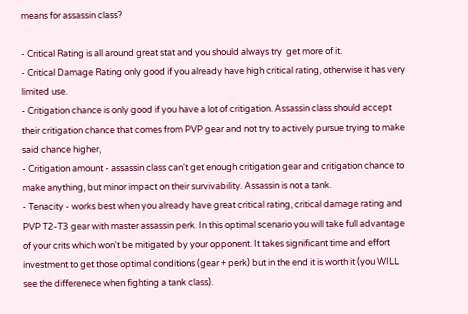means for assassin class?

- Critical Rating is all around great stat and you should always try  get more of it.
- Critical Damage Rating only good if you already have high critical rating, otherwise it has very limited use.
- Critigation chance is only good if you have a lot of critigation. Assassin class should accept their critigation chance that comes from PVP gear and not try to actively pursue trying to make said chance higher,
- Critigation amount - assassin class can't get enough critigation gear and critigation chance to make anything, but minor impact on their survivability. Assassin is not a tank.
- Tenacity - works best when you already have great critical rating, critical damage rating and PVP T2-T3 gear with master assassin perk. In this optimal scenario you will take full advantage of your crits which won't be mitigated by your opponent. It takes significant time and effort investment to get those optimal conditions (gear + perk) but in the end it is worth it (you WILL see the differenece when fighting a tank class).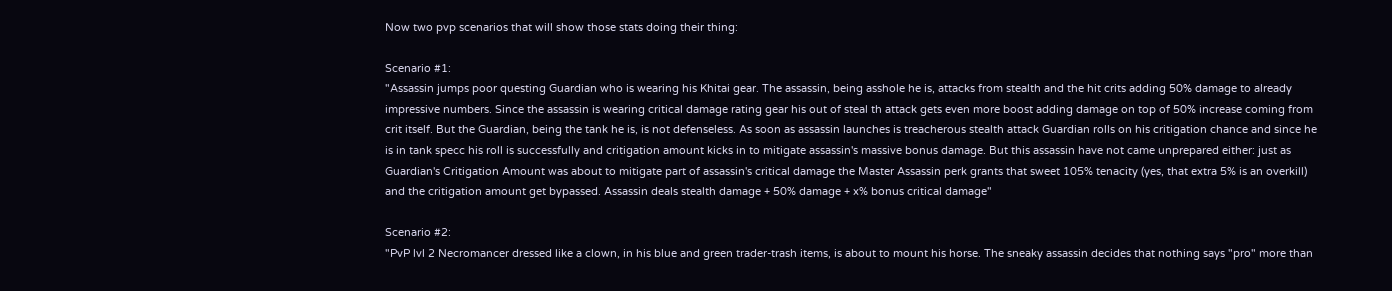Now two pvp scenarios that will show those stats doing their thing:

Scenario #1:
"Assassin jumps poor questing Guardian who is wearing his Khitai gear. The assassin, being asshole he is, attacks from stealth and the hit crits adding 50% damage to already impressive numbers. Since the assassin is wearing critical damage rating gear his out of steal th attack gets even more boost adding damage on top of 50% increase coming from crit itself. But the Guardian, being the tank he is, is not defenseless. As soon as assassin launches is treacherous stealth attack Guardian rolls on his critigation chance and since he is in tank specc his roll is successfully and critigation amount kicks in to mitigate assassin's massive bonus damage. But this assassin have not came unprepared either: just as Guardian's Critigation Amount was about to mitigate part of assassin's critical damage the Master Assassin perk grants that sweet 105% tenacity (yes, that extra 5% is an overkill) and the critigation amount get bypassed. Assassin deals stealth damage + 50% damage + x% bonus critical damage"

Scenario #2:
"PvP lvl 2 Necromancer dressed like a clown, in his blue and green trader-trash items, is about to mount his horse. The sneaky assassin decides that nothing says "pro" more than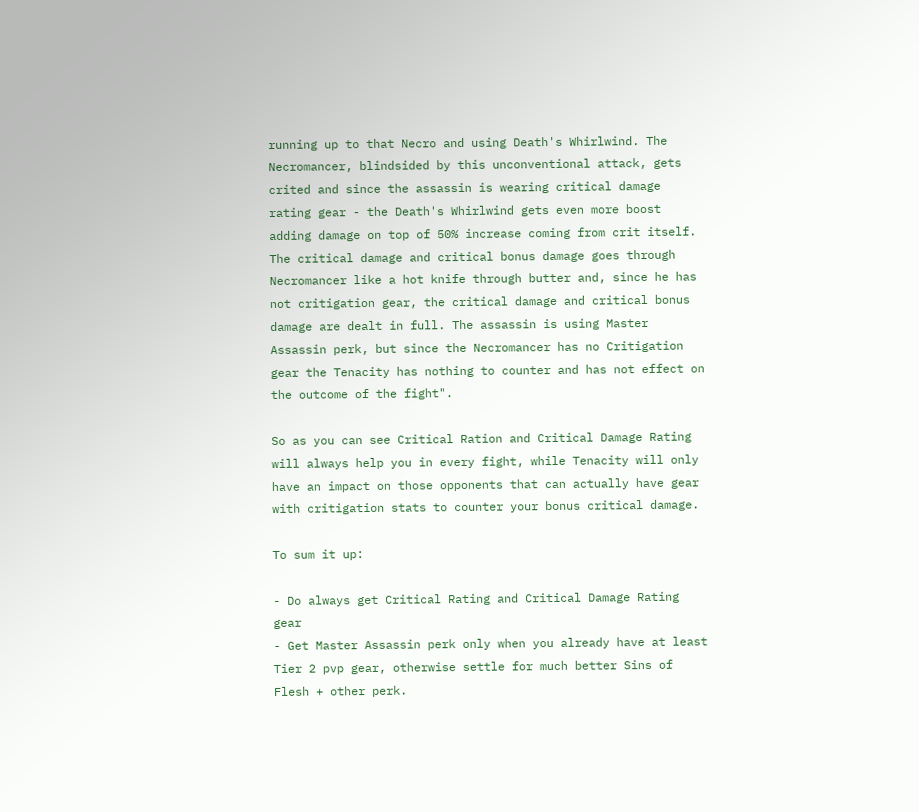running up to that Necro and using Death's Whirlwind. The Necromancer, blindsided by this unconventional attack, gets crited and since the assassin is wearing critical damage rating gear - the Death's Whirlwind gets even more boost adding damage on top of 50% increase coming from crit itself.
The critical damage and critical bonus damage goes through Necromancer like a hot knife through butter and, since he has not critigation gear, the critical damage and critical bonus damage are dealt in full. The assassin is using Master Assassin perk, but since the Necromancer has no Critigation gear the Tenacity has nothing to counter and has not effect on the outcome of the fight".

So as you can see Critical Ration and Critical Damage Rating will always help you in every fight, while Tenacity will only have an impact on those opponents that can actually have gear with critigation stats to counter your bonus critical damage.

To sum it up:

- Do always get Critical Rating and Critical Damage Rating gear
- Get Master Assassin perk only when you already have at least Tier 2 pvp gear, otherwise settle for much better Sins of Flesh + other perk.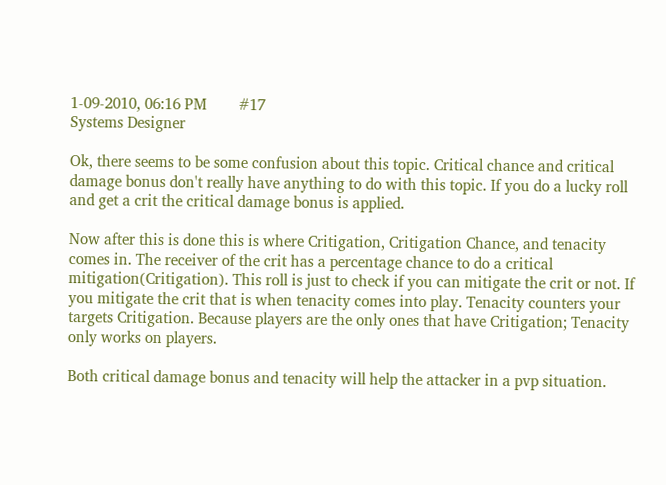1-09-2010, 06:16 PM        #17
Systems Designer

Ok, there seems to be some confusion about this topic. Critical chance and critical damage bonus don't really have anything to do with this topic. If you do a lucky roll and get a crit the critical damage bonus is applied.

Now after this is done this is where Critigation, Critigation Chance, and tenacity comes in. The receiver of the crit has a percentage chance to do a critical mitigation(Critigation). This roll is just to check if you can mitigate the crit or not. If you mitigate the crit that is when tenacity comes into play. Tenacity counters your targets Critigation. Because players are the only ones that have Critigation; Tenacity only works on players.

Both critical damage bonus and tenacity will help the attacker in a pvp situation.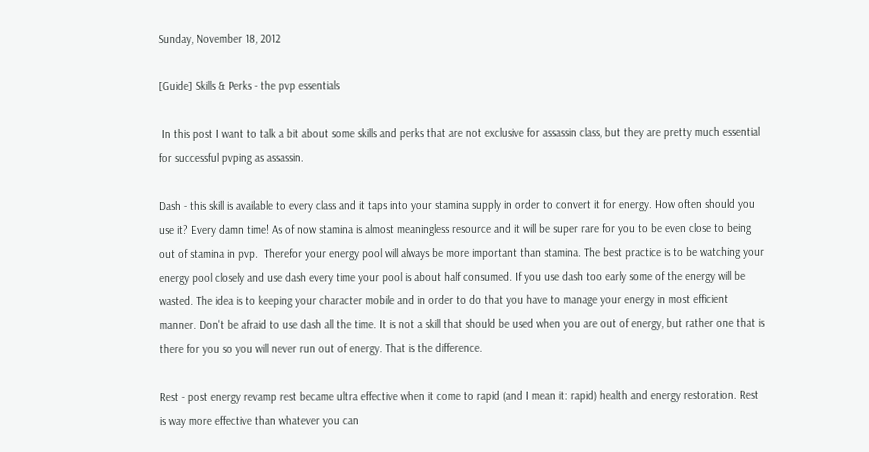Sunday, November 18, 2012

[Guide] Skills & Perks - the pvp essentials

 In this post I want to talk a bit about some skills and perks that are not exclusive for assassin class, but they are pretty much essential for successful pvping as assassin.

Dash - this skill is available to every class and it taps into your stamina supply in order to convert it for energy. How often should you use it? Every damn time! As of now stamina is almost meaningless resource and it will be super rare for you to be even close to being out of stamina in pvp.  Therefor your energy pool will always be more important than stamina. The best practice is to be watching your energy pool closely and use dash every time your pool is about half consumed. If you use dash too early some of the energy will be wasted. The idea is to keeping your character mobile and in order to do that you have to manage your energy in most efficient manner. Don't be afraid to use dash all the time. It is not a skill that should be used when you are out of energy, but rather one that is there for you so you will never run out of energy. That is the difference.

Rest - post energy revamp rest became ultra effective when it come to rapid (and I mean it: rapid) health and energy restoration. Rest is way more effective than whatever you can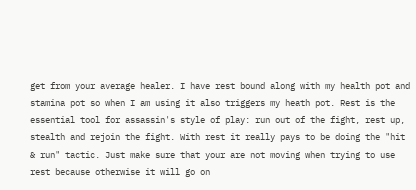get from your average healer. I have rest bound along with my health pot and stamina pot so when I am using it also triggers my heath pot. Rest is the essential tool for assassin's style of play: run out of the fight, rest up, stealth and rejoin the fight. With rest it really pays to be doing the "hit & run" tactic. Just make sure that your are not moving when trying to use rest because otherwise it will go on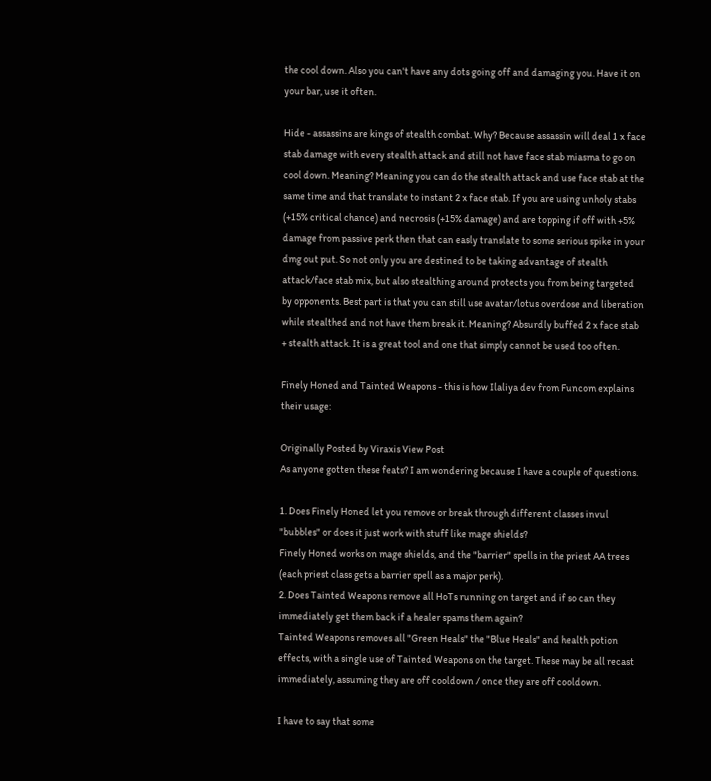the cool down. Also you can't have any dots going off and damaging you. Have it on your bar, use it often.

Hide - assassins are kings of stealth combat. Why? Because assassin will deal 1 x face stab damage with every stealth attack and still not have face stab miasma to go on cool down. Meaning? Meaning you can do the stealth attack and use face stab at the same time and that translate to instant 2 x face stab. If you are using unholy stabs (+15% critical chance) and necrosis (+15% damage) and are topping if off with +5% damage from passive perk then that can easly translate to some serious spike in your dmg out put. So not only you are destined to be taking advantage of stealth attack/face stab mix, but also stealthing around protects you from being targeted by opponents. Best part is that you can still use avatar/lotus overdose and liberation while stealthed and not have them break it. Meaning? Absurdly buffed 2 x face stab + stealth attack. It is a great tool and one that simply cannot be used too often.

Finely Honed and Tainted Weapons - this is how Ilaliya dev from Funcom explains their usage:

Originally Posted by Viraxis View Post
As anyone gotten these feats? I am wondering because I have a couple of questions.

1. Does Finely Honed let you remove or break through different classes invul "bubbles" or does it just work with stuff like mage shields?
Finely Honed works on mage shields, and the "barrier" spells in the priest AA trees (each priest class gets a barrier spell as a major perk).
2. Does Tainted Weapons remove all HoTs running on target and if so can they immediately get them back if a healer spams them again?
Tainted Weapons removes all "Green Heals" the "Blue Heals" and health potion effects, with a single use of Tainted Weapons on the target. These may be all recast immediately, assuming they are off cooldown / once they are off cooldown.

I have to say that some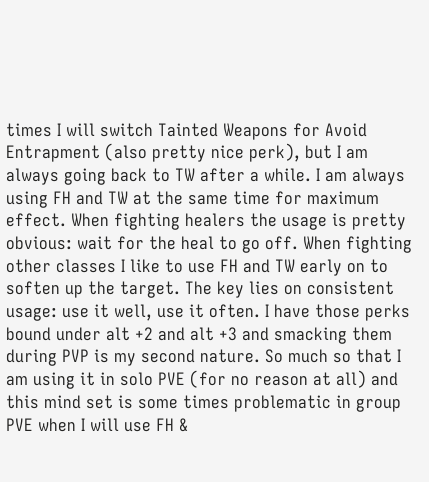times I will switch Tainted Weapons for Avoid Entrapment (also pretty nice perk), but I am always going back to TW after a while. I am always using FH and TW at the same time for maximum effect. When fighting healers the usage is pretty obvious: wait for the heal to go off. When fighting other classes I like to use FH and TW early on to soften up the target. The key lies on consistent usage: use it well, use it often. I have those perks bound under alt +2 and alt +3 and smacking them during PVP is my second nature. So much so that I am using it in solo PVE (for no reason at all) and this mind set is some times problematic in group PVE when I will use FH &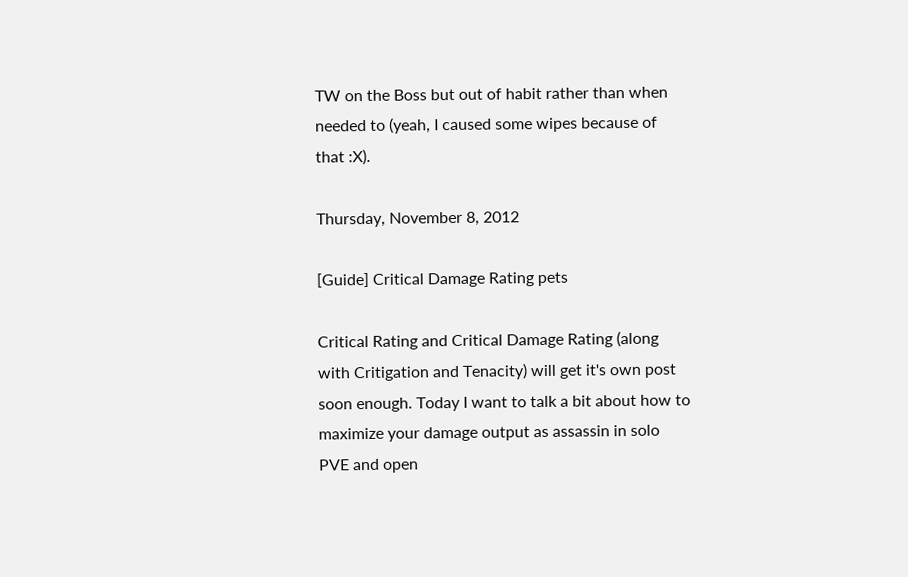TW on the Boss but out of habit rather than when needed to (yeah, I caused some wipes because of that :X).

Thursday, November 8, 2012

[Guide] Critical Damage Rating pets

Critical Rating and Critical Damage Rating (along with Critigation and Tenacity) will get it's own post soon enough. Today I want to talk a bit about how to maximize your damage output as assassin in solo PVE and open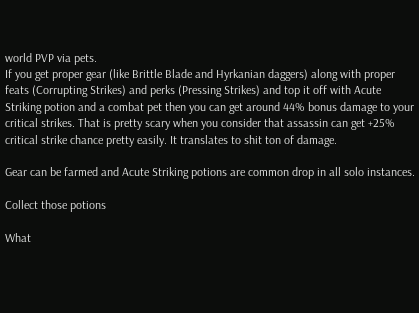world PVP via pets.
If you get proper gear (like Brittle Blade and Hyrkanian daggers) along with proper feats (Corrupting Strikes) and perks (Pressing Strikes) and top it off with Acute Striking potion and a combat pet then you can get around 44% bonus damage to your critical strikes. That is pretty scary when you consider that assassin can get +25% critical strike chance pretty easily. It translates to shit ton of damage.

Gear can be farmed and Acute Striking potions are common drop in all solo instances.

Collect those potions

What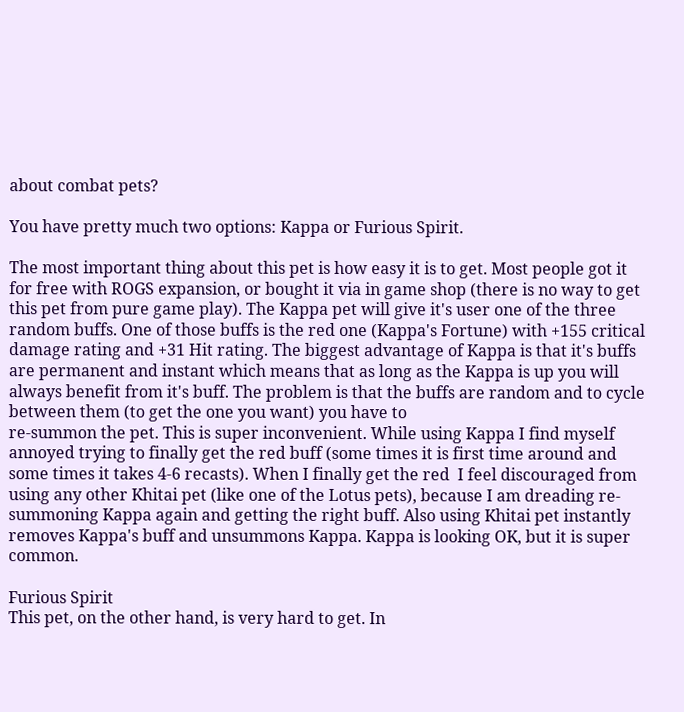about combat pets?

You have pretty much two options: Kappa or Furious Spirit.

The most important thing about this pet is how easy it is to get. Most people got it for free with ROGS expansion, or bought it via in game shop (there is no way to get this pet from pure game play). The Kappa pet will give it's user one of the three random buffs. One of those buffs is the red one (Kappa's Fortune) with +155 critical damage rating and +31 Hit rating. The biggest advantage of Kappa is that it's buffs are permanent and instant which means that as long as the Kappa is up you will always benefit from it's buff. The problem is that the buffs are random and to cycle between them (to get the one you want) you have to
re-summon the pet. This is super inconvenient. While using Kappa I find myself annoyed trying to finally get the red buff (some times it is first time around and some times it takes 4-6 recasts). When I finally get the red  I feel discouraged from using any other Khitai pet (like one of the Lotus pets), because I am dreading re-summoning Kappa again and getting the right buff. Also using Khitai pet instantly removes Kappa's buff and unsummons Kappa. Kappa is looking OK, but it is super common.

Furious Spirit
This pet, on the other hand, is very hard to get. In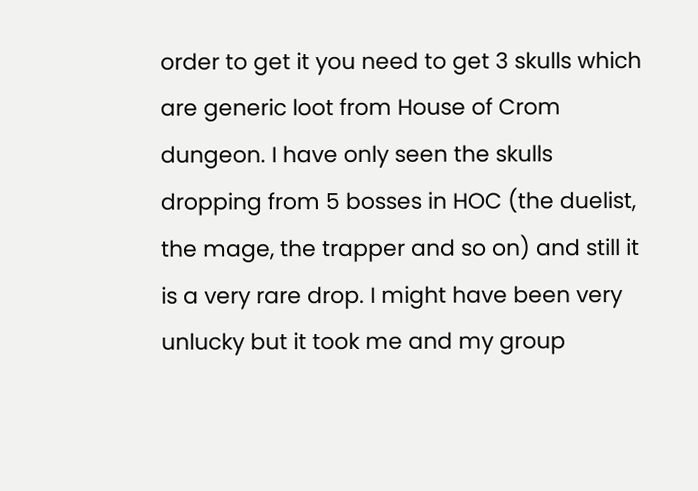order to get it you need to get 3 skulls which are generic loot from House of Crom dungeon. I have only seen the skulls dropping from 5 bosses in HOC (the duelist, the mage, the trapper and so on) and still it is a very rare drop. I might have been very unlucky but it took me and my group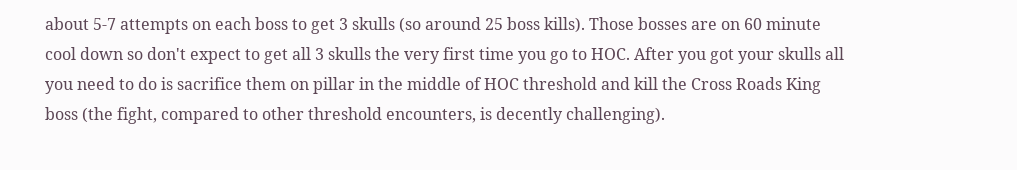about 5-7 attempts on each boss to get 3 skulls (so around 25 boss kills). Those bosses are on 60 minute cool down so don't expect to get all 3 skulls the very first time you go to HOC. After you got your skulls all you need to do is sacrifice them on pillar in the middle of HOC threshold and kill the Cross Roads King boss (the fight, compared to other threshold encounters, is decently challenging).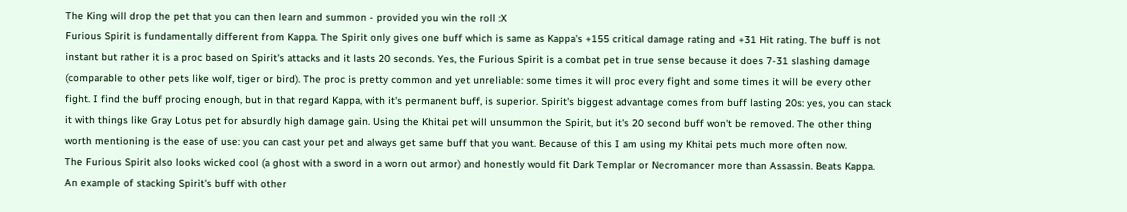The King will drop the pet that you can then learn and summon - provided you win the roll :X
Furious Spirit is fundamentally different from Kappa. The Spirit only gives one buff which is same as Kappa's +155 critical damage rating and +31 Hit rating. The buff is not instant but rather it is a proc based on Spirit's attacks and it lasts 20 seconds. Yes, the Furious Spirit is a combat pet in true sense because it does 7-31 slashing damage (comparable to other pets like wolf, tiger or bird). The proc is pretty common and yet unreliable: some times it will proc every fight and some times it will be every other fight. I find the buff procing enough, but in that regard Kappa, with it's permanent buff, is superior. Spirit's biggest advantage comes from buff lasting 20s: yes, you can stack it with things like Gray Lotus pet for absurdly high damage gain. Using the Khitai pet will unsummon the Spirit, but it's 20 second buff won't be removed. The other thing worth mentioning is the ease of use: you can cast your pet and always get same buff that you want. Because of this I am using my Khitai pets much more often now.
The Furious Spirit also looks wicked cool (a ghost with a sword in a worn out armor) and honestly would fit Dark Templar or Necromancer more than Assassin. Beats Kappa.
An example of stacking Spirit's buff with other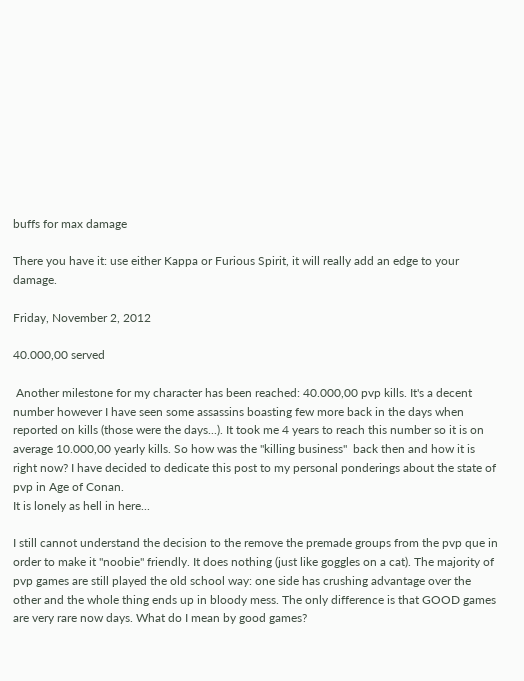buffs for max damage

There you have it: use either Kappa or Furious Spirit, it will really add an edge to your damage.

Friday, November 2, 2012

40.000,00 served

 Another milestone for my character has been reached: 40.000,00 pvp kills. It's a decent number however I have seen some assassins boasting few more back in the days when reported on kills (those were the days...). It took me 4 years to reach this number so it is on average 10.000,00 yearly kills. So how was the "killing business"  back then and how it is right now? I have decided to dedicate this post to my personal ponderings about the state of pvp in Age of Conan.
It is lonely as hell in here...

I still cannot understand the decision to the remove the premade groups from the pvp que in order to make it "noobie" friendly. It does nothing (just like goggles on a cat). The majority of pvp games are still played the old school way: one side has crushing advantage over the other and the whole thing ends up in bloody mess. The only difference is that GOOD games are very rare now days. What do I mean by good games?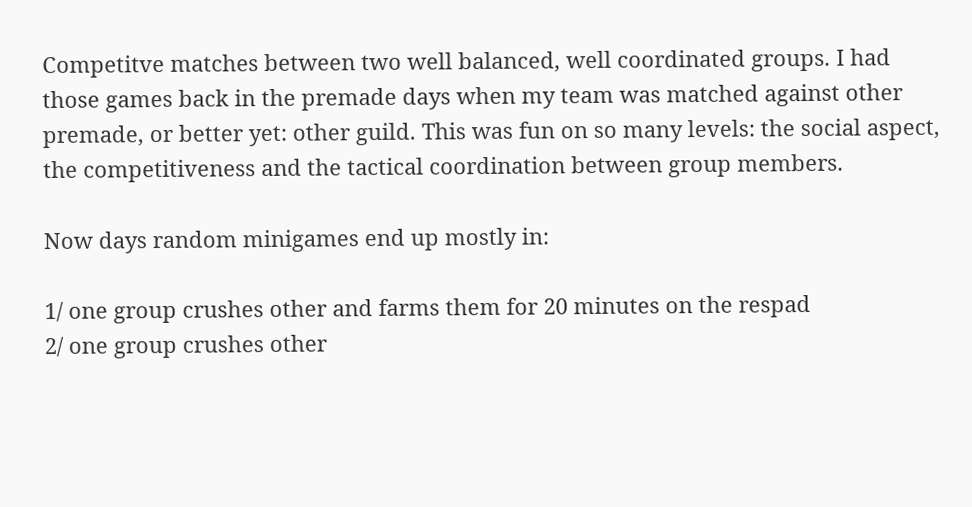Competitve matches between two well balanced, well coordinated groups. I had those games back in the premade days when my team was matched against other premade, or better yet: other guild. This was fun on so many levels: the social aspect, the competitiveness and the tactical coordination between group members.

Now days random minigames end up mostly in:

1/ one group crushes other and farms them for 20 minutes on the respad
2/ one group crushes other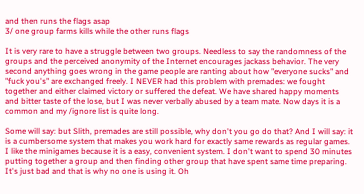and then runs the flags asap
3/ one group farms kills while the other runs flags

It is very rare to have a struggle between two groups. Needless to say the randomness of the groups and the perceived anonymity of the Internet encourages jackass behavior. The very second anything goes wrong in the game people are ranting about how "everyone sucks" and "fuck you's" are exchanged freely. I NEVER had this problem with premades: we fought together and either claimed victory or suffered the defeat. We have shared happy moments and bitter taste of the lose, but I was never verbally abused by a team mate. Now days it is a common and my /ignore list is quite long.

Some will say: but Slith, premades are still possible, why don't you go do that? And I will say: it is a cumbersome system that makes you work hard for exactly same rewards as regular games. I like the minigames because it is a easy, convenient system. I don't want to spend 30 minutes putting together a group and then finding other group that have spent same time preparing. It's just bad and that is why no one is using it. Oh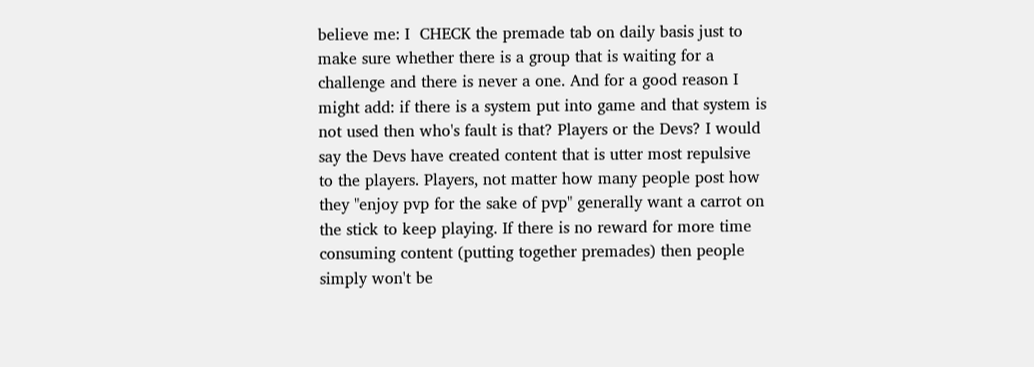believe me: I  CHECK the premade tab on daily basis just to make sure whether there is a group that is waiting for a challenge and there is never a one. And for a good reason I might add: if there is a system put into game and that system is not used then who's fault is that? Players or the Devs? I would say the Devs have created content that is utter most repulsive to the players. Players, not matter how many people post how they "enjoy pvp for the sake of pvp" generally want a carrot on the stick to keep playing. If there is no reward for more time consuming content (putting together premades) then people simply won't be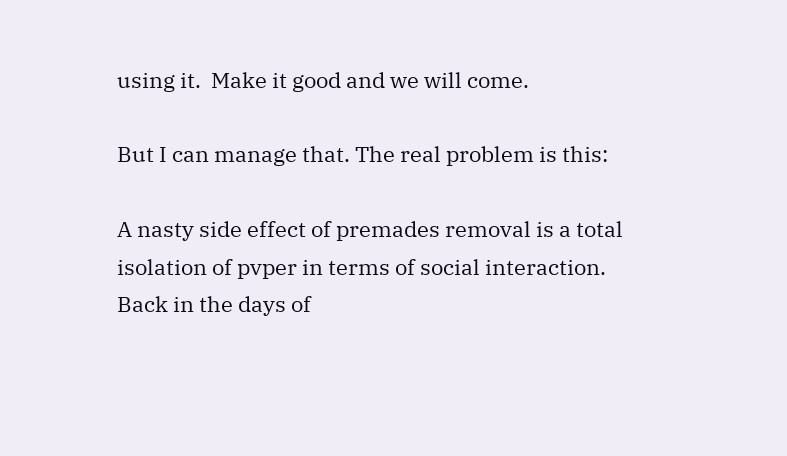using it.  Make it good and we will come.

But I can manage that. The real problem is this:

A nasty side effect of premades removal is a total isolation of pvper in terms of social interaction. Back in the days of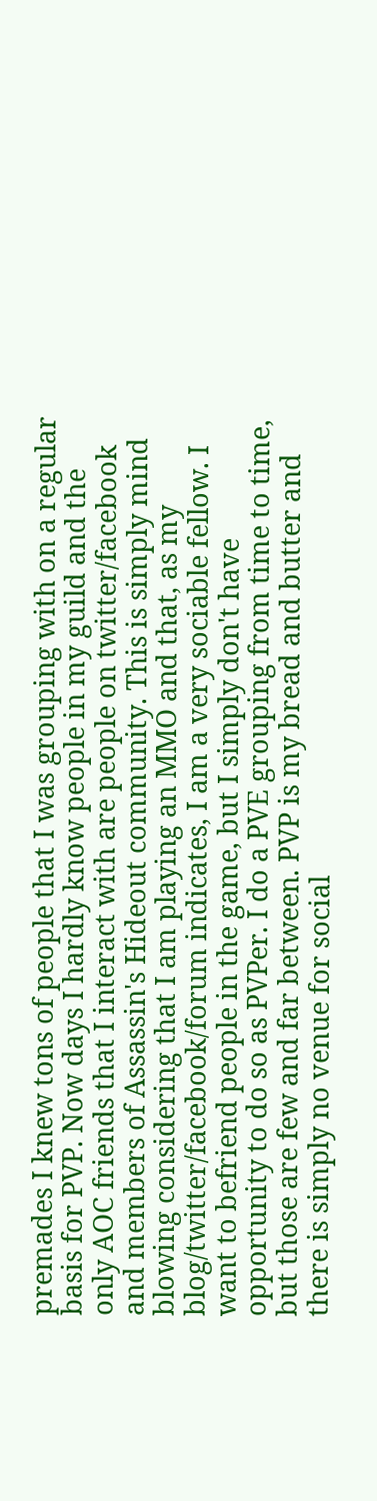premades I knew tons of people that I was grouping with on a regular basis for PVP. Now days I hardly know people in my guild and the only AOC friends that I interact with are people on twitter/facebook and members of Assassin's Hideout community. This is simply mind blowing considering that I am playing an MMO and that, as my blog/twitter/facebook/forum indicates, I am a very sociable fellow. I want to befriend people in the game, but I simply don't have opportunity to do so as PVPer. I do a PVE grouping from time to time, but those are few and far between. PVP is my bread and butter and there is simply no venue for social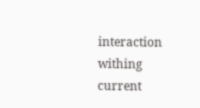interaction withing current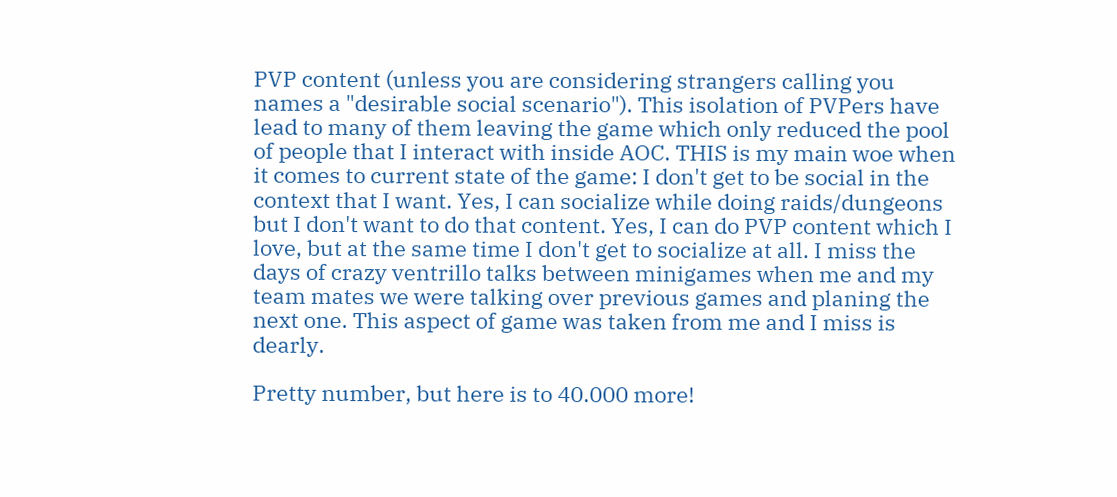PVP content (unless you are considering strangers calling you names a "desirable social scenario"). This isolation of PVPers have lead to many of them leaving the game which only reduced the pool of people that I interact with inside AOC. THIS is my main woe when it comes to current state of the game: I don't get to be social in the context that I want. Yes, I can socialize while doing raids/dungeons but I don't want to do that content. Yes, I can do PVP content which I love, but at the same time I don't get to socialize at all. I miss the days of crazy ventrillo talks between minigames when me and my team mates we were talking over previous games and planing the next one. This aspect of game was taken from me and I miss is dearly.

Pretty number, but here is to 40.000 more!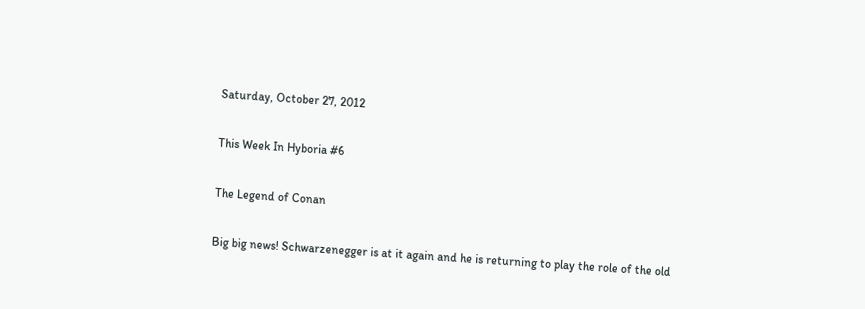Saturday, October 27, 2012

This Week In Hyboria #6

The Legend of Conan

Big big news! Schwarzenegger is at it again and he is returning to play the role of the old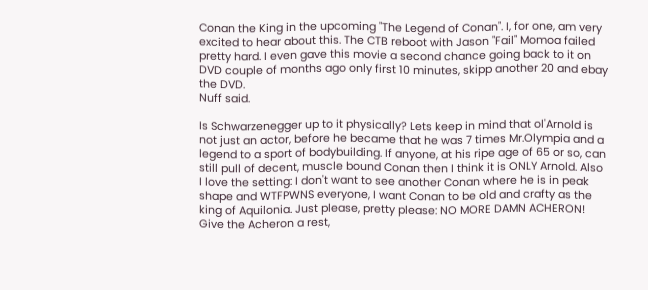Conan the King in the upcoming "The Legend of Conan". I, for one, am very excited to hear about this. The CTB reboot with Jason "Fail" Momoa failed pretty hard. I even gave this movie a second chance going back to it on DVD couple of months ago only first 10 minutes, skipp another 20 and ebay the DVD.
Nuff said.

Is Schwarzenegger up to it physically? Lets keep in mind that ol'Arnold is not just an actor, before he became that he was 7 times Mr.Olympia and a legend to a sport of bodybuilding. If anyone, at his ripe age of 65 or so, can still pull of decent, muscle bound Conan then I think it is ONLY Arnold. Also I love the setting: I don't want to see another Conan where he is in peak shape and WTFPWNS everyone, I want Conan to be old and crafty as the  king of Aquilonia. Just please, pretty please: NO MORE DAMN ACHERON! Give the Acheron a rest,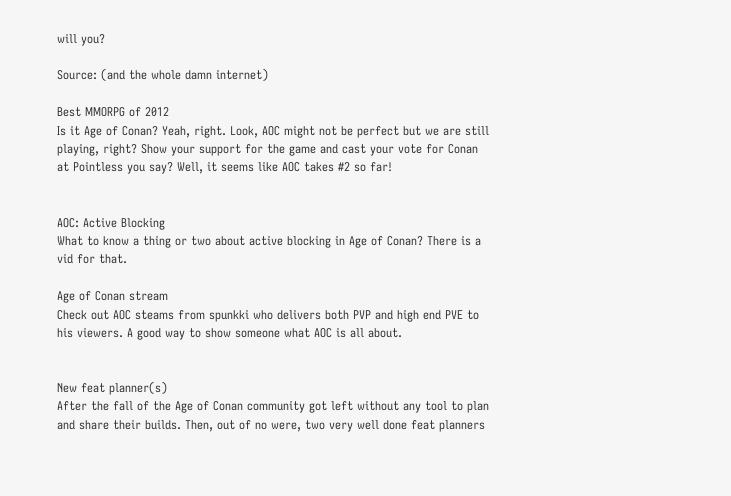will you?

Source: (and the whole damn internet)

Best MMORPG of 2012
Is it Age of Conan? Yeah, right. Look, AOC might not be perfect but we are still playing, right? Show your support for the game and cast your vote for Conan at Pointless you say? Well, it seems like AOC takes #2 so far!


AOC: Active Blocking
What to know a thing or two about active blocking in Age of Conan? There is a vid for that.

Age of Conan stream
Check out AOC steams from spunkki who delivers both PVP and high end PVE to his viewers. A good way to show someone what AOC is all about.


New feat planner(s)
After the fall of the Age of Conan community got left without any tool to plan and share their builds. Then, out of no were, two very well done feat planners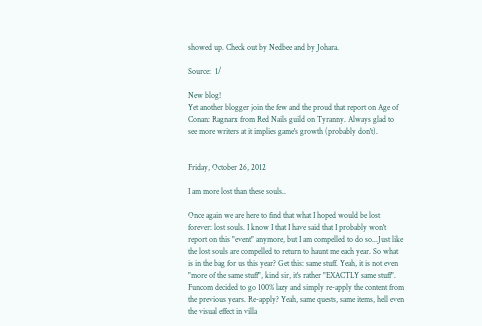showed up. Check out by Nedbee and by Johara.

Source:  1/

New blog!
Yet another blogger join the few and the proud that report on Age of Conan: Ragnarx from Red Nails guild on Tyranny. Always glad to see more writers at it implies game's growth (probably don't).


Friday, October 26, 2012

I am more lost than these souls..

Once again we are here to find that what I hoped would be lost forever: lost souls. I know I that I have said that I probably won't report on this "event" anymore, but I am compelled to do so...Just like the lost souls are compelled to return to haunt me each year. So what is in the bag for us this year? Get this: same stuff. Yeah, it is not even "more of the same stuff", kind sir, it's rather "EXACTLY same stuff". Funcom decided to go 100% lazy and simply re-apply the content from the previous years. Re-apply? Yeah, same quests, same items, hell even the visual effect in villa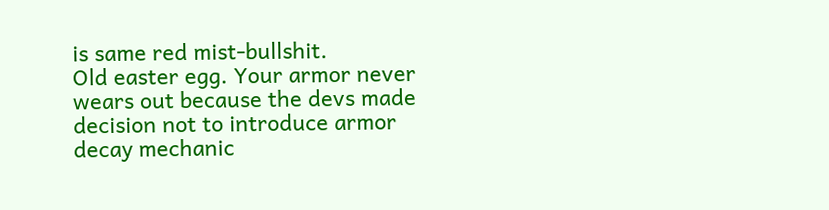is same red mist-bullshit.
Old easter egg. Your armor never wears out because the devs made decision not to introduce armor decay mechanic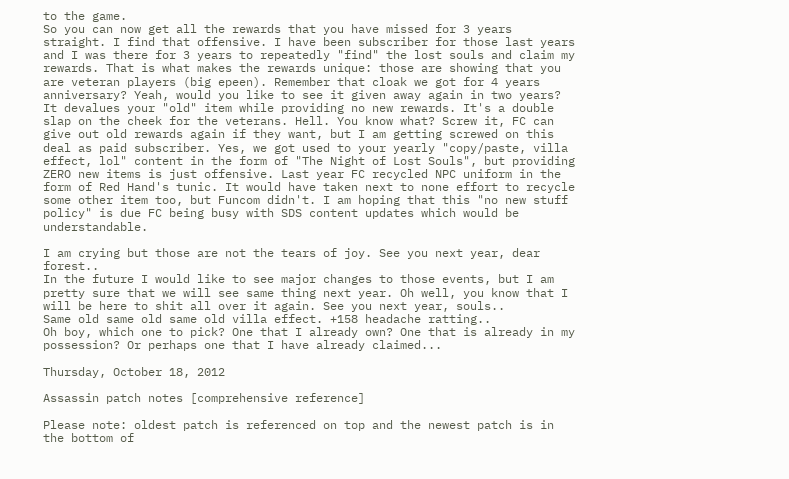to the game.
So you can now get all the rewards that you have missed for 3 years straight. I find that offensive. I have been subscriber for those last years and I was there for 3 years to repeatedly "find" the lost souls and claim my rewards. That is what makes the rewards unique: those are showing that you are veteran players (big epeen). Remember that cloak we got for 4 years anniversary? Yeah, would you like to see it given away again in two years? It devalues your "old" item while providing no new rewards. It's a double slap on the cheek for the veterans. Hell. You know what? Screw it, FC can give out old rewards again if they want, but I am getting screwed on this deal as paid subscriber. Yes, we got used to your yearly "copy/paste, villa effect, lol" content in the form of "The Night of Lost Souls", but providing ZERO new items is just offensive. Last year FC recycled NPC uniform in the form of Red Hand's tunic. It would have taken next to none effort to recycle some other item too, but Funcom didn't. I am hoping that this "no new stuff policy" is due FC being busy with SDS content updates which would be understandable.

I am crying but those are not the tears of joy. See you next year, dear forest..
In the future I would like to see major changes to those events, but I am pretty sure that we will see same thing next year. Oh well, you know that I will be here to shit all over it again. See you next year, souls..
Same old same old same old villa effect. +158 headache ratting..
Oh boy, which one to pick? One that I already own? One that is already in my possession? Or perhaps one that I have already claimed...

Thursday, October 18, 2012

Assassin patch notes [comprehensive reference]

Please note: oldest patch is referenced on top and the newest patch is in the bottom of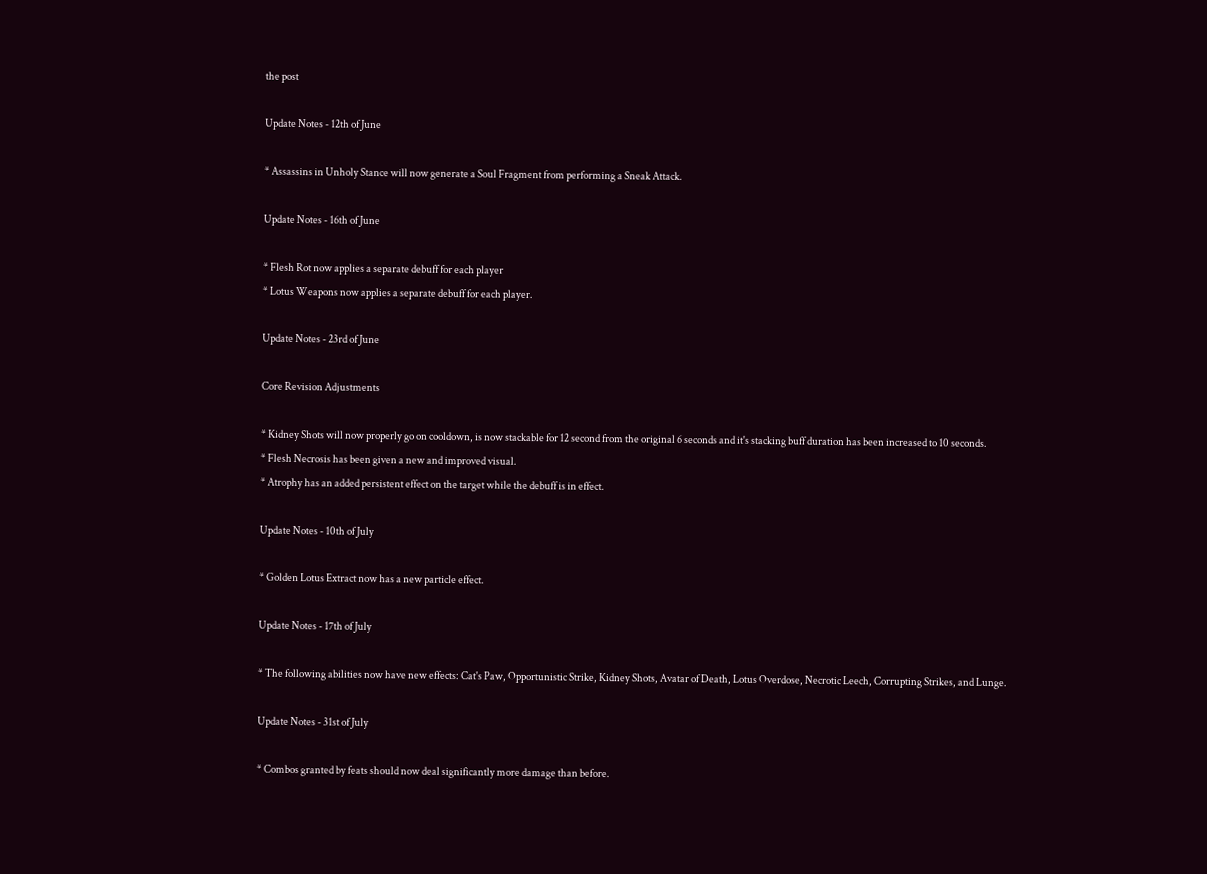the post

Update Notes - 12th of June

* Assassins in Unholy Stance will now generate a Soul Fragment from performing a Sneak Attack.

Update Notes - 16th of June

* Flesh Rot now applies a separate debuff for each player
* Lotus Weapons now applies a separate debuff for each player.

Update Notes - 23rd of June

Core Revision Adjustments

* Kidney Shots will now properly go on cooldown, is now stackable for 12 second from the original 6 seconds and it's stacking buff duration has been increased to 10 seconds.
* Flesh Necrosis has been given a new and improved visual.
* Atrophy has an added persistent effect on the target while the debuff is in effect.

Update Notes - 10th of July

* Golden Lotus Extract now has a new particle effect.

Update Notes - 17th of July

* The following abilities now have new effects: Cat's Paw, Opportunistic Strike, Kidney Shots, Avatar of Death, Lotus Overdose, Necrotic Leech, Corrupting Strikes, and Lunge.

Update Notes - 31st of July

* Combos granted by feats should now deal significantly more damage than before.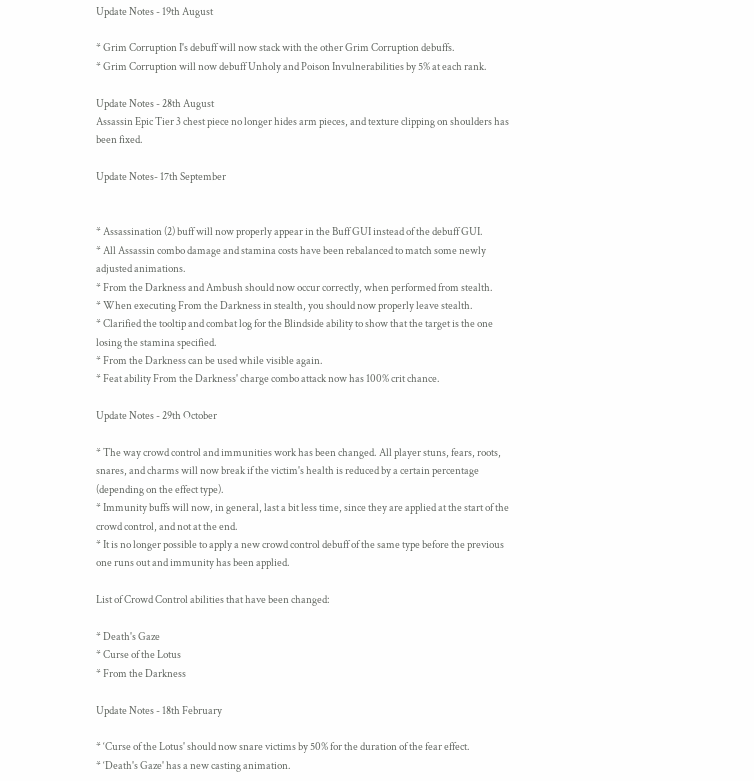Update Notes - 19th August

* Grim Corruption I's debuff will now stack with the other Grim Corruption debuffs.
* Grim Corruption will now debuff Unholy and Poison Invulnerabilities by 5% at each rank.

Update Notes - 28th August
Assassin Epic Tier 3 chest piece no longer hides arm pieces, and texture clipping on shoulders has been fixed.

Update Notes- 17th September


* Assassination (2) buff will now properly appear in the Buff GUI instead of the debuff GUI.
* All Assassin combo damage and stamina costs have been rebalanced to match some newly adjusted animations.
* From the Darkness and Ambush should now occur correctly, when performed from stealth.
* When executing From the Darkness in stealth, you should now properly leave stealth.
* Clarified the tooltip and combat log for the Blindside ability to show that the target is the one losing the stamina specified.
* From the Darkness can be used while visible again.
* Feat ability From the Darkness' charge combo attack now has 100% crit chance.

Update Notes - 29th October

* The way crowd control and immunities work has been changed. All player stuns, fears, roots, snares, and charms will now break if the victim's health is reduced by a certain percentage (depending on the effect type).
* Immunity buffs will now, in general, last a bit less time, since they are applied at the start of the crowd control, and not at the end.
* It is no longer possible to apply a new crowd control debuff of the same type before the previous one runs out and immunity has been applied.

List of Crowd Control abilities that have been changed:

* Death's Gaze
* Curse of the Lotus
* From the Darkness

Update Notes - 18th February

* ‘Curse of the Lotus' should now snare victims by 50% for the duration of the fear effect.
* ‘Death's Gaze' has a new casting animation.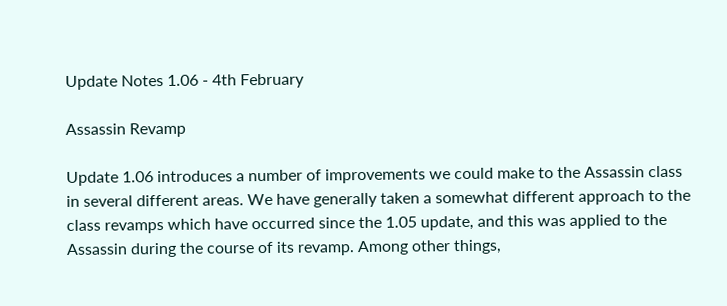Update Notes 1.06 - 4th February

Assassin Revamp

Update 1.06 introduces a number of improvements we could make to the Assassin class in several different areas. We have generally taken a somewhat different approach to the class revamps which have occurred since the 1.05 update, and this was applied to the Assassin during the course of its revamp. Among other things,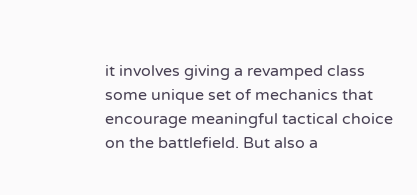it involves giving a revamped class some unique set of mechanics that encourage meaningful tactical choice on the battlefield. But also a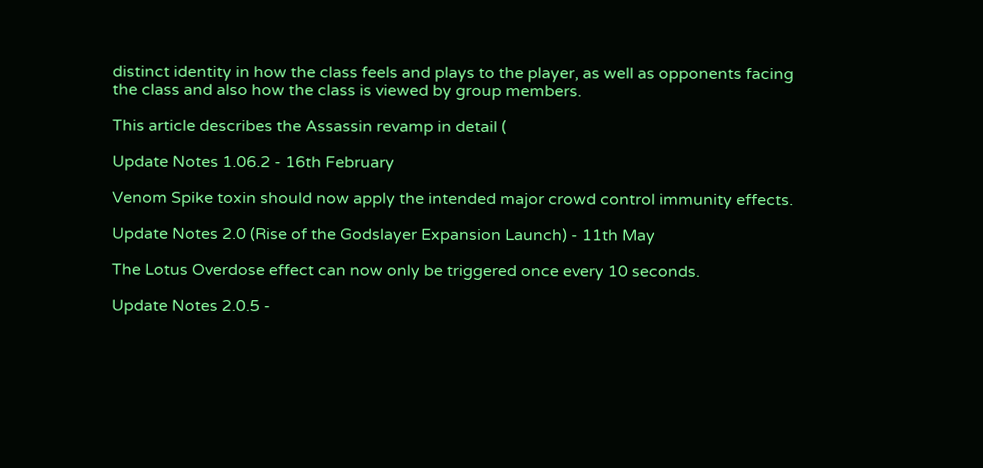distinct identity in how the class feels and plays to the player, as well as opponents facing the class and also how the class is viewed by group members.

This article describes the Assassin revamp in detail (

Update Notes 1.06.2 - 16th February

Venom Spike toxin should now apply the intended major crowd control immunity effects.

Update Notes 2.0 (Rise of the Godslayer Expansion Launch) - 11th May

The Lotus Overdose effect can now only be triggered once every 10 seconds.

Update Notes 2.0.5 -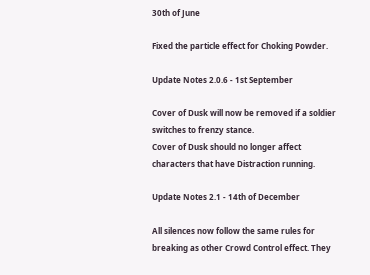30th of June

Fixed the particle effect for Choking Powder.

Update Notes 2.0.6 - 1st September

Cover of Dusk will now be removed if a soldier switches to frenzy stance.
Cover of Dusk should no longer affect characters that have Distraction running.

Update Notes 2.1 - 14th of December

All silences now follow the same rules for breaking as other Crowd Control effect. They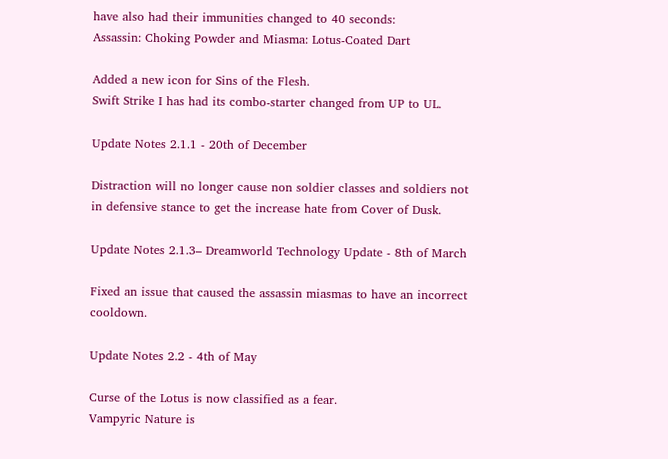have also had their immunities changed to 40 seconds:
Assassin: Choking Powder and Miasma: Lotus-Coated Dart

Added a new icon for Sins of the Flesh.
Swift Strike I has had its combo-starter changed from UP to UL.

Update Notes 2.1.1 - 20th of December

Distraction will no longer cause non soldier classes and soldiers not in defensive stance to get the increase hate from Cover of Dusk.

Update Notes 2.1.3– Dreamworld Technology Update - 8th of March

Fixed an issue that caused the assassin miasmas to have an incorrect cooldown.

Update Notes 2.2 - 4th of May

Curse of the Lotus is now classified as a fear.
Vampyric Nature is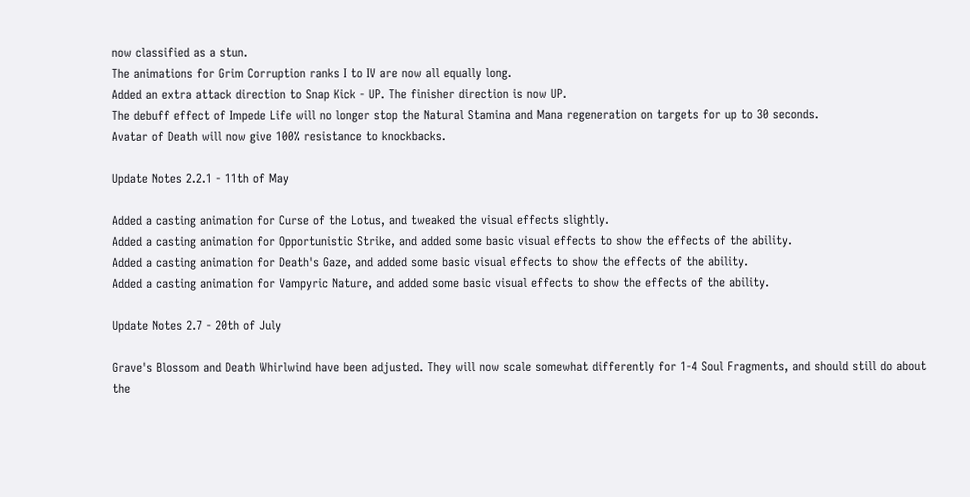now classified as a stun.
The animations for Grim Corruption ranks I to IV are now all equally long.
Added an extra attack direction to Snap Kick - UP. The finisher direction is now UP.
The debuff effect of Impede Life will no longer stop the Natural Stamina and Mana regeneration on targets for up to 30 seconds.
Avatar of Death will now give 100% resistance to knockbacks.

Update Notes 2.2.1 - 11th of May

Added a casting animation for Curse of the Lotus, and tweaked the visual effects slightly.
Added a casting animation for Opportunistic Strike, and added some basic visual effects to show the effects of the ability.
Added a casting animation for Death's Gaze, and added some basic visual effects to show the effects of the ability.
Added a casting animation for Vampyric Nature, and added some basic visual effects to show the effects of the ability.

Update Notes 2.7 - 20th of July

Grave's Blossom and Death Whirlwind have been adjusted. They will now scale somewhat differently for 1-4 Soul Fragments, and should still do about the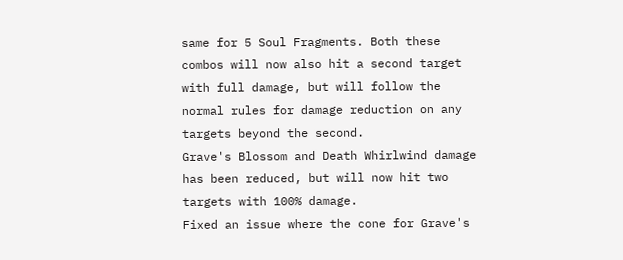same for 5 Soul Fragments. Both these combos will now also hit a second target with full damage, but will follow the normal rules for damage reduction on any targets beyond the second.
Grave's Blossom and Death Whirlwind damage has been reduced, but will now hit two targets with 100% damage.
Fixed an issue where the cone for Grave's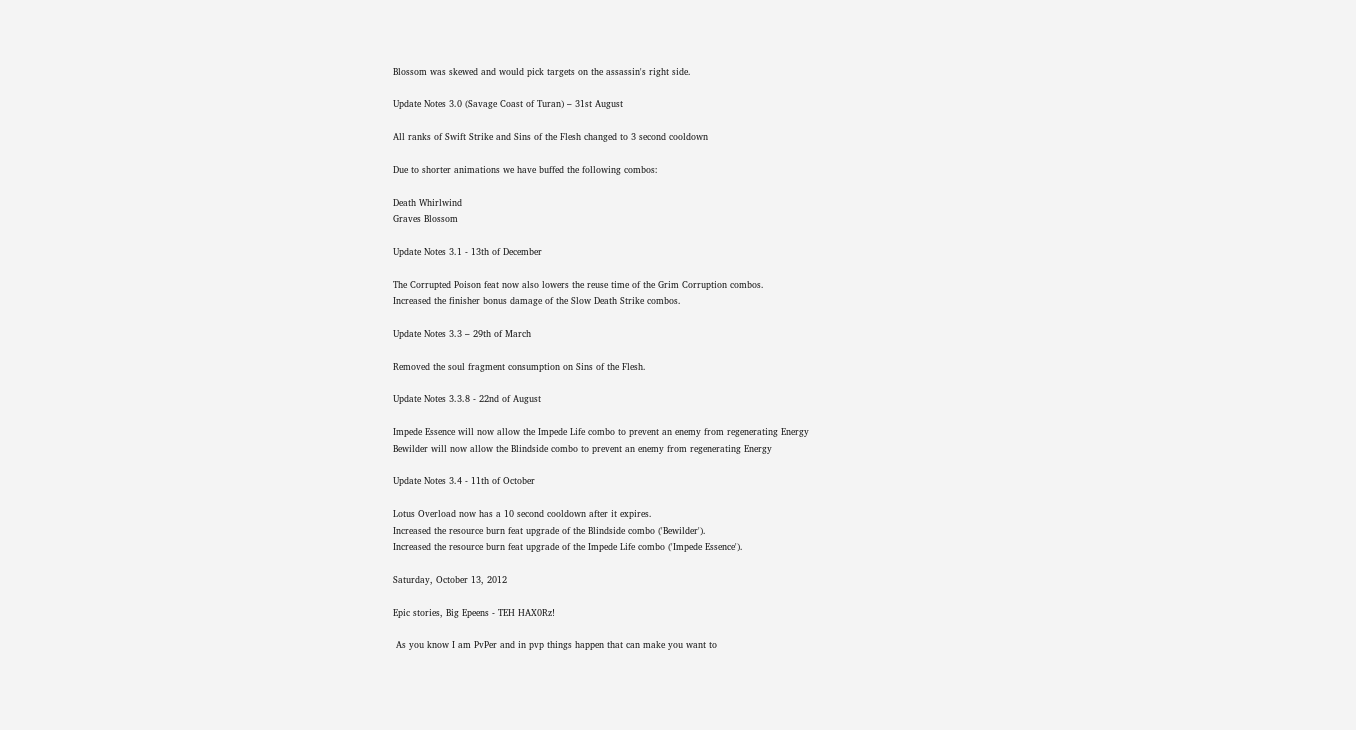Blossom was skewed and would pick targets on the assassin's right side.

Update Notes 3.0 (Savage Coast of Turan) – 31st August

All ranks of Swift Strike and Sins of the Flesh changed to 3 second cooldown

Due to shorter animations we have buffed the following combos:

Death Whirlwind
Graves Blossom

Update Notes 3.1 - 13th of December

The Corrupted Poison feat now also lowers the reuse time of the Grim Corruption combos.
Increased the finisher bonus damage of the Slow Death Strike combos.

Update Notes 3.3 – 29th of March

Removed the soul fragment consumption on Sins of the Flesh.

Update Notes 3.3.8 - 22nd of August

Impede Essence will now allow the Impede Life combo to prevent an enemy from regenerating Energy
Bewilder will now allow the Blindside combo to prevent an enemy from regenerating Energy

Update Notes 3.4 - 11th of October

Lotus Overload now has a 10 second cooldown after it expires.
Increased the resource burn feat upgrade of the Blindside combo ('Bewilder').
Increased the resource burn feat upgrade of the Impede Life combo ('Impede Essence').

Saturday, October 13, 2012

Epic stories, Big Epeens - TEH HAX0Rz!

 As you know I am PvPer and in pvp things happen that can make you want to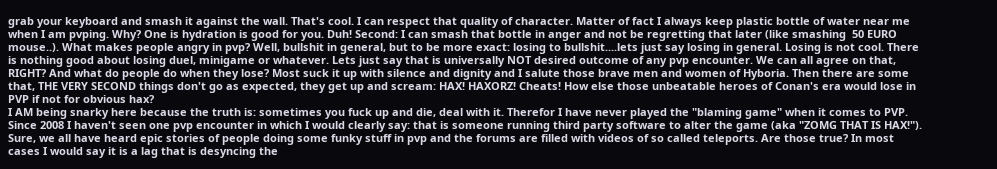grab your keyboard and smash it against the wall. That's cool. I can respect that quality of character. Matter of fact I always keep plastic bottle of water near me when I am pvping. Why? One is hydration is good for you. Duh! Second: I can smash that bottle in anger and not be regretting that later (like smashing  50 EURO mouse..). What makes people angry in pvp? Well, bullshit in general, but to be more exact: losing to bullshit....lets just say losing in general. Losing is not cool. There is nothing good about losing duel, minigame or whatever. Lets just say that is universally NOT desired outcome of any pvp encounter. We can all agree on that, RIGHT? And what do people do when they lose? Most suck it up with silence and dignity and I salute those brave men and women of Hyboria. Then there are some that, THE VERY SECOND things don't go as expected, they get up and scream: HAX! HAXORZ! Cheats! How else those unbeatable heroes of Conan's era would lose in PVP if not for obvious hax?
I AM being snarky here because the truth is: sometimes you fuck up and die, deal with it. Therefor I have never played the "blaming game" when it comes to PVP. Since 2008 I haven't seen one pvp encounter in which I would clearly say: that is someone running third party software to alter the game (aka "ZOMG THAT IS HAX!"). Sure, we all have heard epic stories of people doing some funky stuff in pvp and the forums are filled with videos of so called teleports. Are those true? In most cases I would say it is a lag that is desyncing the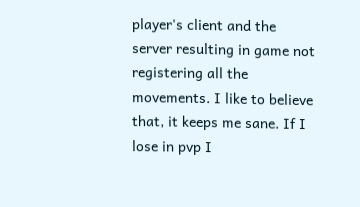player's client and the server resulting in game not registering all the movements. I like to believe that, it keeps me sane. If I lose in pvp I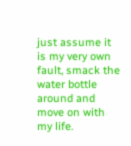just assume it is my very own fault, smack the water bottle around and move on with my life.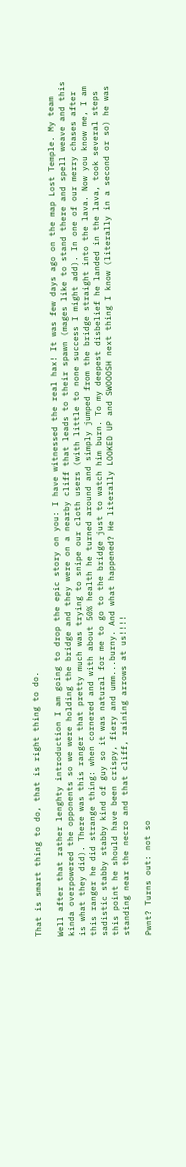That is smart thing to do, that is right thing to do.

Well after that rather lenghty introduction I am going to drop the epic story on you: I have witnessed the real hax! It was few days ago on the map Lost Temple. My team kinda overpowered the opponents so we were holding the bridge and they were on a nearby cliff that leads to their spawn (mages like to stand there and spell weave and this is what they did). There was this ranger that pretty much was trying to snipe our cloth users (with little to none success I might add). In one of our merry chases after this ranger he did strange thing: when cornered and with about 50% health he turned around and simply jumped from the bridge straight into the lava. Now you know me, I am sadistic stabby stabby kind of guy so it was natural for me to go to the bridge just to watch him burn. To my deepest disbelief he landed in the lava, took several steps this point he should have been crispy, fiery and umm...burny. And what happened? He literally LOOKED UP and SWOOOSH next thing I know (literally in a second or so) he was standing near the necro and that cliff, raining arrows at us!!!!

Pwnt? Turns out: not so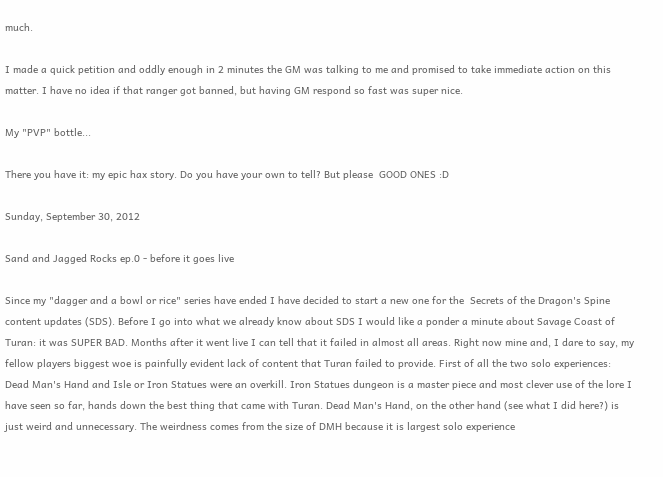much.

I made a quick petition and oddly enough in 2 minutes the GM was talking to me and promised to take immediate action on this matter. I have no idea if that ranger got banned, but having GM respond so fast was super nice.

My "PVP" bottle...

There you have it: my epic hax story. Do you have your own to tell? But please  GOOD ONES :D

Sunday, September 30, 2012

Sand and Jagged Rocks ep.0 - before it goes live

Since my "dagger and a bowl or rice" series have ended I have decided to start a new one for the  Secrets of the Dragon's Spine content updates (SDS). Before I go into what we already know about SDS I would like a ponder a minute about Savage Coast of Turan: it was SUPER BAD. Months after it went live I can tell that it failed in almost all areas. Right now mine and, I dare to say, my fellow players biggest woe is painfully evident lack of content that Turan failed to provide. First of all the two solo experiences: Dead Man's Hand and Isle or Iron Statues were an overkill. Iron Statues dungeon is a master piece and most clever use of the lore I have seen so far, hands down the best thing that came with Turan. Dead Man's Hand, on the other hand (see what I did here?) is just weird and unnecessary. The weirdness comes from the size of DMH because it is largest solo experience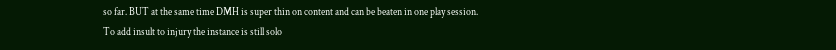so far. BUT at the same time DMH is super thin on content and can be beaten in one play session. To add insult to injury the instance is still solo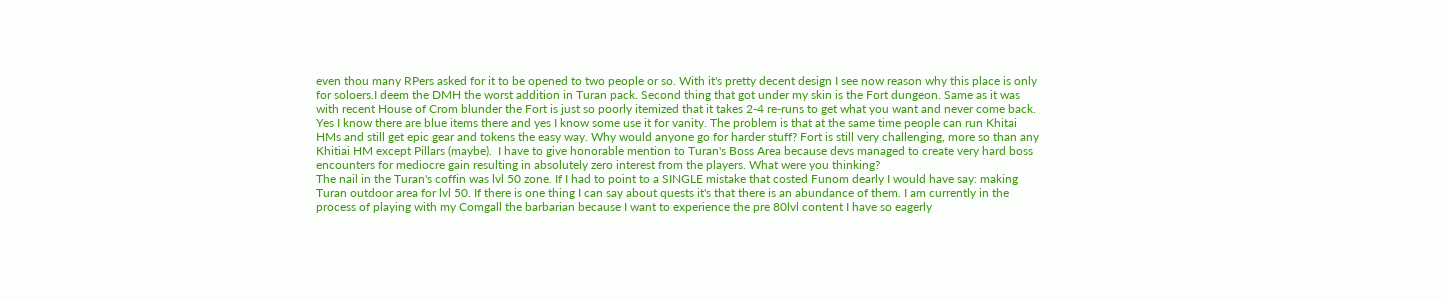even thou many RPers asked for it to be opened to two people or so. With it's pretty decent design I see now reason why this place is only for soloers.I deem the DMH the worst addition in Turan pack. Second thing that got under my skin is the Fort dungeon. Same as it was with recent House of Crom blunder the Fort is just so poorly itemized that it takes 2-4 re-runs to get what you want and never come back. Yes I know there are blue items there and yes I know some use it for vanity. The problem is that at the same time people can run Khitai HMs and still get epic gear and tokens the easy way. Why would anyone go for harder stuff? Fort is still very challenging, more so than any Khitiai HM except Pillars (maybe).  I have to give honorable mention to Turan's Boss Area because devs managed to create very hard boss encounters for mediocre gain resulting in absolutely zero interest from the players. What were you thinking?
The nail in the Turan's coffin was lvl 50 zone. If I had to point to a SINGLE mistake that costed Funom dearly I would have say: making Turan outdoor area for lvl 50. If there is one thing I can say about quests it's that there is an abundance of them. I am currently in the process of playing with my Comgall the barbarian because I want to experience the pre 80lvl content I have so eagerly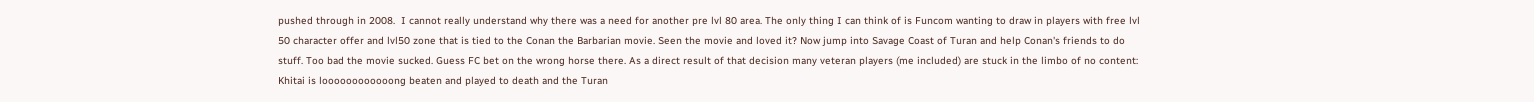pushed through in 2008.  I cannot really understand why there was a need for another pre lvl 80 area. The only thing I can think of is Funcom wanting to draw in players with free lvl 50 character offer and lvl50 zone that is tied to the Conan the Barbarian movie. Seen the movie and loved it? Now jump into Savage Coast of Turan and help Conan's friends to do stuff. Too bad the movie sucked. Guess FC bet on the wrong horse there. As a direct result of that decision many veteran players (me included) are stuck in the limbo of no content: Khitai is loooooooooooong beaten and played to death and the Turan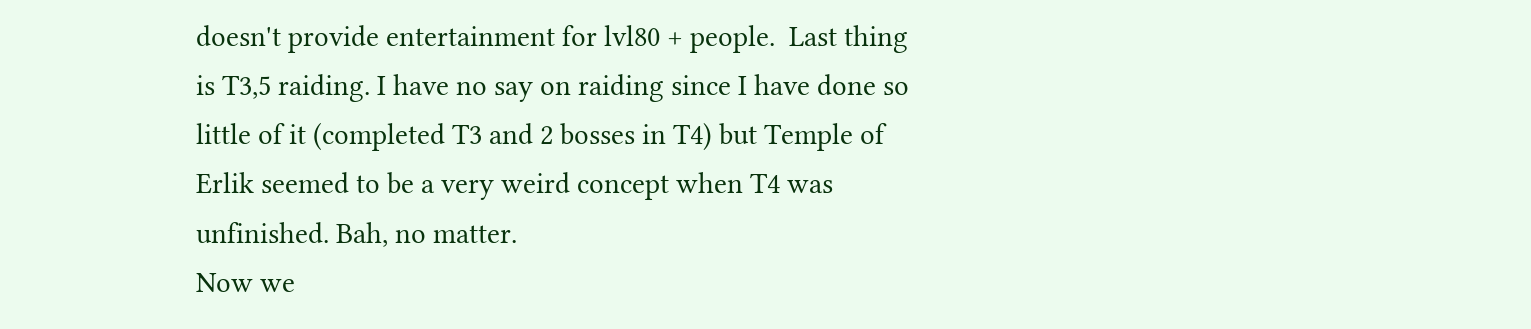doesn't provide entertainment for lvl80 + people.  Last thing is T3,5 raiding. I have no say on raiding since I have done so little of it (completed T3 and 2 bosses in T4) but Temple of Erlik seemed to be a very weird concept when T4 was unfinished. Bah, no matter.
Now we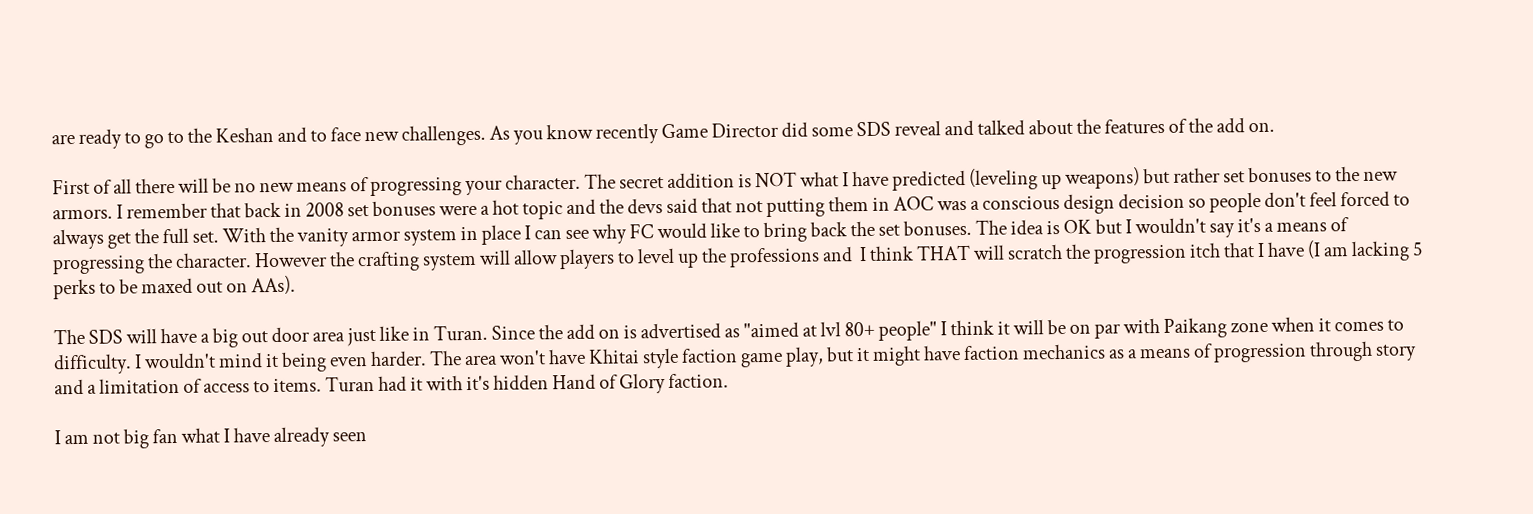are ready to go to the Keshan and to face new challenges. As you know recently Game Director did some SDS reveal and talked about the features of the add on.

First of all there will be no new means of progressing your character. The secret addition is NOT what I have predicted (leveling up weapons) but rather set bonuses to the new armors. I remember that back in 2008 set bonuses were a hot topic and the devs said that not putting them in AOC was a conscious design decision so people don't feel forced to always get the full set. With the vanity armor system in place I can see why FC would like to bring back the set bonuses. The idea is OK but I wouldn't say it's a means of progressing the character. However the crafting system will allow players to level up the professions and  I think THAT will scratch the progression itch that I have (I am lacking 5 perks to be maxed out on AAs).

The SDS will have a big out door area just like in Turan. Since the add on is advertised as "aimed at lvl 80+ people" I think it will be on par with Paikang zone when it comes to difficulty. I wouldn't mind it being even harder. The area won't have Khitai style faction game play, but it might have faction mechanics as a means of progression through story and a limitation of access to items. Turan had it with it's hidden Hand of Glory faction.

I am not big fan what I have already seen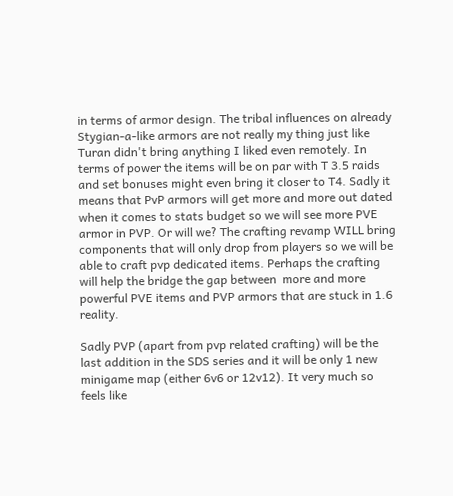in terms of armor design. The tribal influences on already Stygian-a-like armors are not really my thing just like Turan didn't bring anything I liked even remotely. In terms of power the items will be on par with T 3.5 raids and set bonuses might even bring it closer to T4. Sadly it means that PvP armors will get more and more out dated when it comes to stats budget so we will see more PVE armor in PVP. Or will we? The crafting revamp WILL bring components that will only drop from players so we will be able to craft pvp dedicated items. Perhaps the crafting will help the bridge the gap between  more and more powerful PVE items and PVP armors that are stuck in 1.6 reality.

Sadly PVP (apart from pvp related crafting) will be the last addition in the SDS series and it will be only 1 new minigame map (either 6v6 or 12v12). It very much so feels like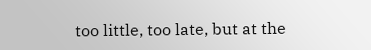too little, too late, but at the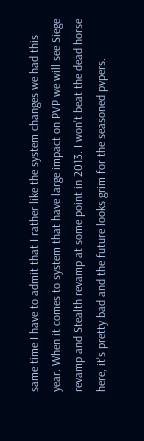same time I have to admit that I rather like the system changes we had this year. When it comes to system that have large impact on PVP we will see Siege revamp and Stealth revamp at some point in 2013. I won't beat the dead horse here, it's pretty bad and the future looks grim for the seasoned pvpers.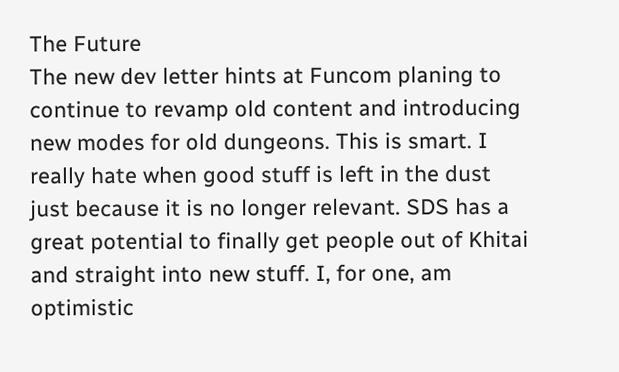The Future
The new dev letter hints at Funcom planing to continue to revamp old content and introducing new modes for old dungeons. This is smart. I really hate when good stuff is left in the dust just because it is no longer relevant. SDS has a great potential to finally get people out of Khitai and straight into new stuff. I, for one, am optimistic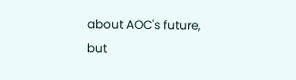about AOC's future, but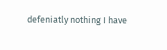defeniatly nothing I have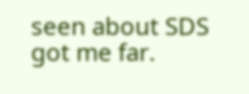seen about SDS got me far.